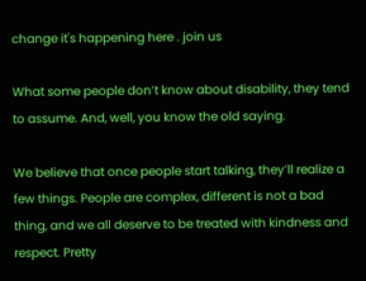change it's happening here . join us

What some people don’t know about disability, they tend to assume. And, well, you know the old saying.

We believe that once people start talking, they’ll realize a few things. People are complex, different is not a bad thing, and we all deserve to be treated with kindness and respect. Pretty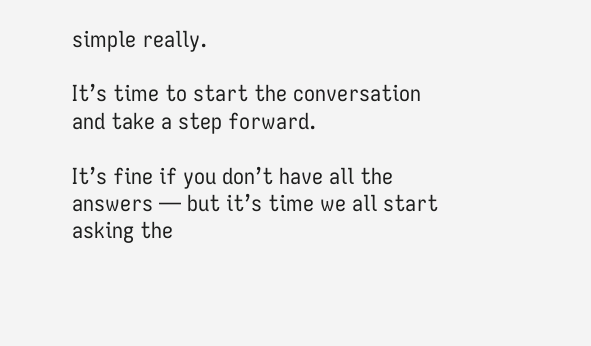simple really.

It’s time to start the conversation and take a step forward.

It’s fine if you don’t have all the answers — but it’s time we all start asking the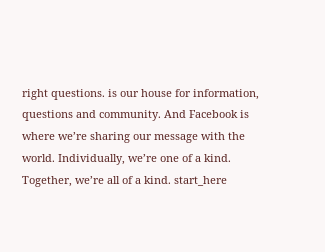right questions. is our house for information, questions and community. And Facebook is where we’re sharing our message with the world. Individually, we’re one of a kind. Together, we’re all of a kind. start_here